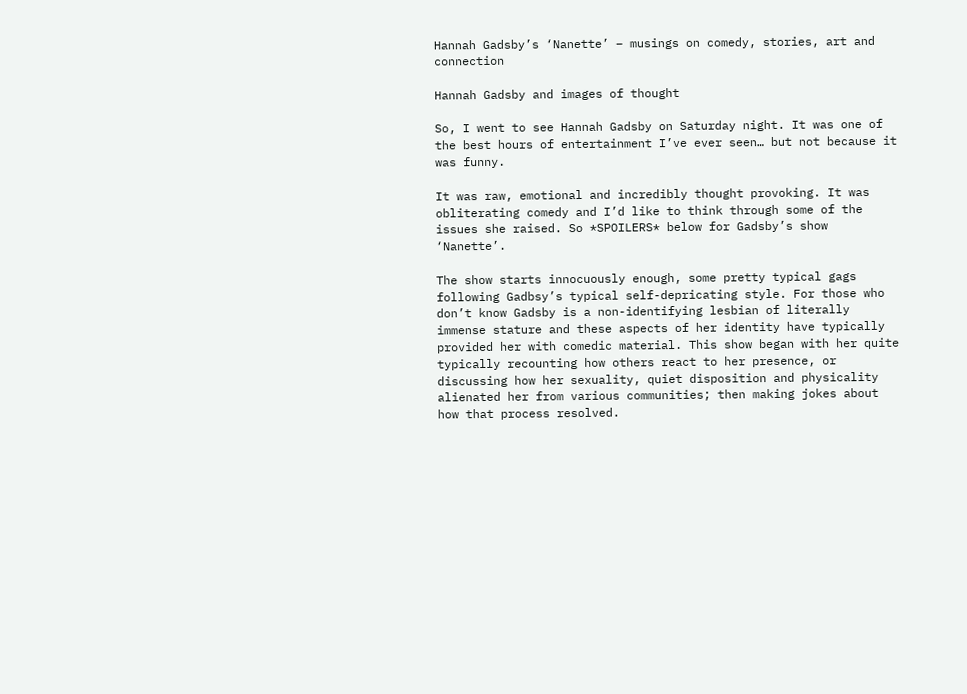Hannah Gadsby’s ‘Nanette’ – musings on comedy, stories, art and connection

Hannah Gadsby and images of thought

So, I went to see Hannah Gadsby on Saturday night. It was one of the best hours of entertainment I’ve ever seen… but not because it was funny.

It was raw, emotional and incredibly thought provoking. It was obliterating comedy and I’d like to think through some of the issues she raised. So *SPOILERS* below for Gadsby’s show ‘Nanette’.

The show starts innocuously enough, some pretty typical gags following Gadbsy’s typical self-depricating style. For those who don’t know Gadsby is a non-identifying lesbian of literally immense stature and these aspects of her identity have typically provided her with comedic material. This show began with her quite typically recounting how others react to her presence, or discussing how her sexuality, quiet disposition and physicality alienated her from various communities; then making jokes about how that process resolved.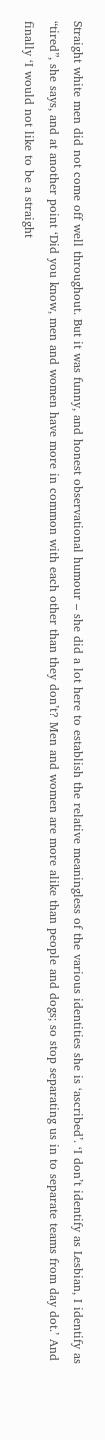Straight white men did not come off well throughout. But it was funny, and honest observational humour – she did a lot here to establish the relative meaningless of the various identities she is ‘ascribed’. ‘I don’t identify as Lesbian, I identify as “tired”, she says, and at another point ‘Did you know, men and women have more in common with each other than they don’t? Men and women are more alike than people and dogs; so stop separating us in to separate teams from day dot.’ And finally ‘I would not like to be a straight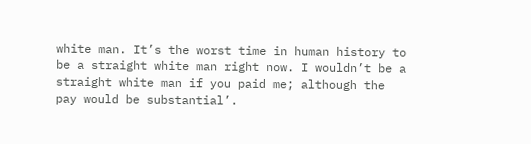white man. It’s the worst time in human history to be a straight white man right now. I wouldn’t be a straight white man if you paid me; although the pay would be substantial’.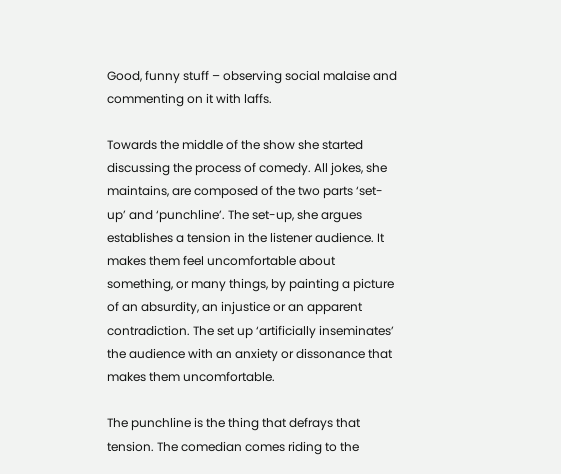Good, funny stuff – observing social malaise and commenting on it with laffs.

Towards the middle of the show she started discussing the process of comedy. All jokes, she maintains, are composed of the two parts ‘set-up’ and ‘punchline’. The set-up, she argues establishes a tension in the listener audience. It makes them feel uncomfortable about something, or many things, by painting a picture of an absurdity, an injustice or an apparent contradiction. The set up ‘artificially inseminates’ the audience with an anxiety or dissonance that makes them uncomfortable.

The punchline is the thing that defrays that tension. The comedian comes riding to the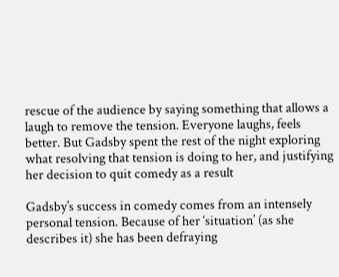rescue of the audience by saying something that allows a laugh to remove the tension. Everyone laughs, feels better. But Gadsby spent the rest of the night exploring what resolving that tension is doing to her, and justifying her decision to quit comedy as a result

Gadsby’s success in comedy comes from an intensely personal tension. Because of her ‘situation’ (as she describes it) she has been defraying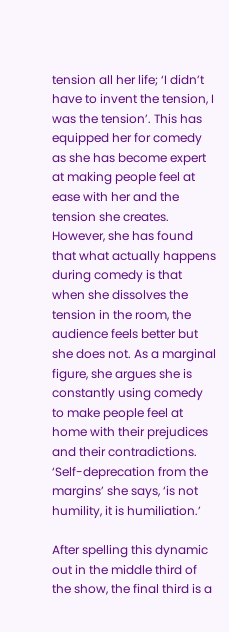tension all her life; ‘I didn’t have to invent the tension, I was the tension’. This has equipped her for comedy as she has become expert at making people feel at ease with her and the tension she creates. However, she has found that what actually happens during comedy is that when she dissolves the tension in the room, the audience feels better but she does not. As a marginal figure, she argues she is constantly using comedy to make people feel at home with their prejudices and their contradictions. ‘Self-deprecation from the margins’ she says, ‘is not humility, it is humiliation.’

After spelling this dynamic out in the middle third of the show, the final third is a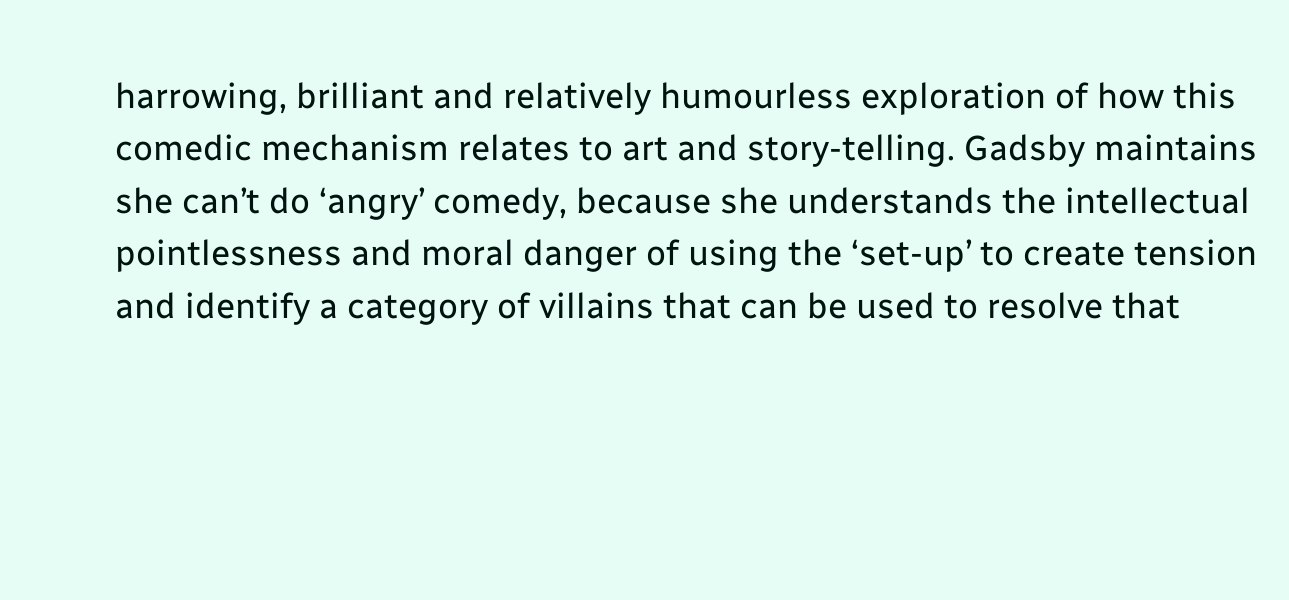harrowing, brilliant and relatively humourless exploration of how this comedic mechanism relates to art and story-telling. Gadsby maintains she can’t do ‘angry’ comedy, because she understands the intellectual pointlessness and moral danger of using the ‘set-up’ to create tension and identify a category of villains that can be used to resolve that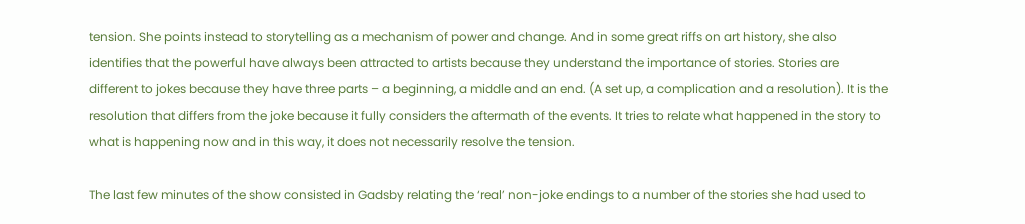tension. She points instead to storytelling as a mechanism of power and change. And in some great riffs on art history, she also identifies that the powerful have always been attracted to artists because they understand the importance of stories. Stories are different to jokes because they have three parts – a beginning, a middle and an end. (A set up, a complication and a resolution). It is the resolution that differs from the joke because it fully considers the aftermath of the events. It tries to relate what happened in the story to what is happening now and in this way, it does not necessarily resolve the tension.

The last few minutes of the show consisted in Gadsby relating the ‘real’ non-joke endings to a number of the stories she had used to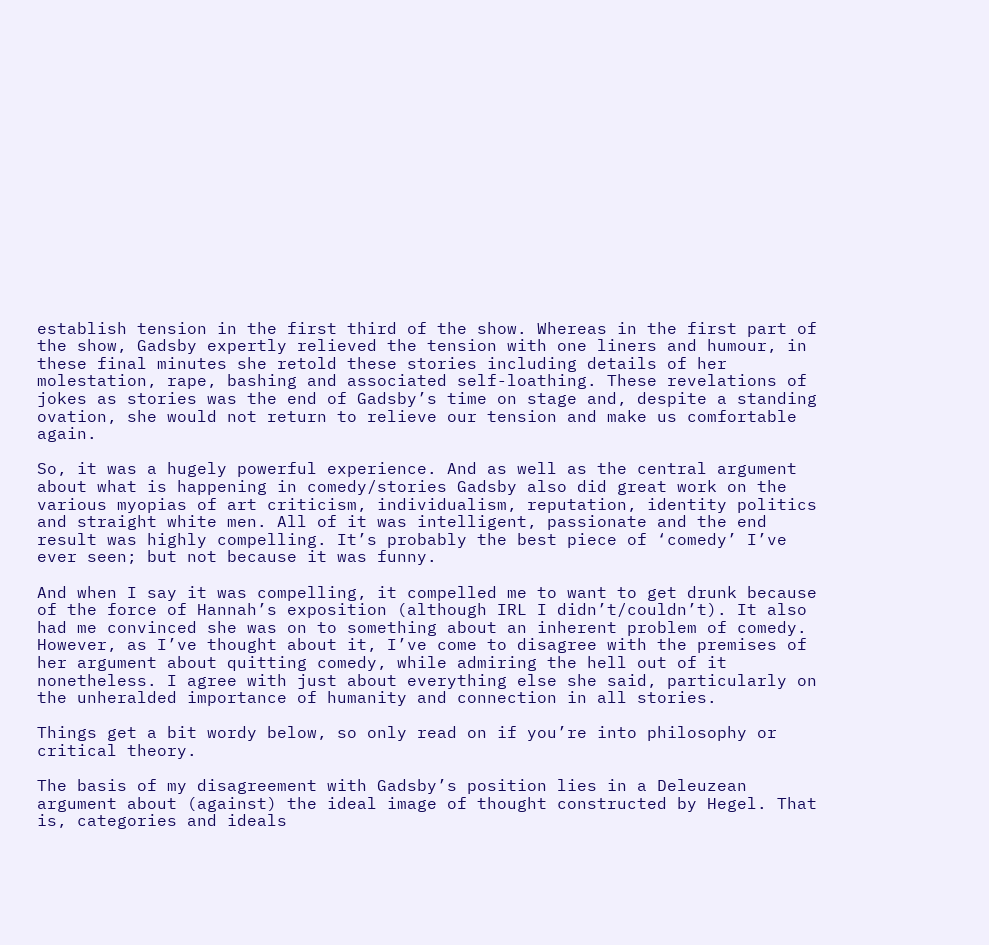establish tension in the first third of the show. Whereas in the first part of the show, Gadsby expertly relieved the tension with one liners and humour, in these final minutes she retold these stories including details of her molestation, rape, bashing and associated self-loathing. These revelations of jokes as stories was the end of Gadsby’s time on stage and, despite a standing ovation, she would not return to relieve our tension and make us comfortable again.

So, it was a hugely powerful experience. And as well as the central argument about what is happening in comedy/stories Gadsby also did great work on the various myopias of art criticism, individualism, reputation, identity politics and straight white men. All of it was intelligent, passionate and the end result was highly compelling. It’s probably the best piece of ‘comedy’ I’ve ever seen; but not because it was funny.

And when I say it was compelling, it compelled me to want to get drunk because of the force of Hannah’s exposition (although IRL I didn’t/couldn’t). It also had me convinced she was on to something about an inherent problem of comedy. However, as I’ve thought about it, I’ve come to disagree with the premises of her argument about quitting comedy, while admiring the hell out of it nonetheless. I agree with just about everything else she said, particularly on the unheralded importance of humanity and connection in all stories.

Things get a bit wordy below, so only read on if you’re into philosophy or critical theory.

The basis of my disagreement with Gadsby’s position lies in a Deleuzean argument about (against) the ideal image of thought constructed by Hegel. That is, categories and ideals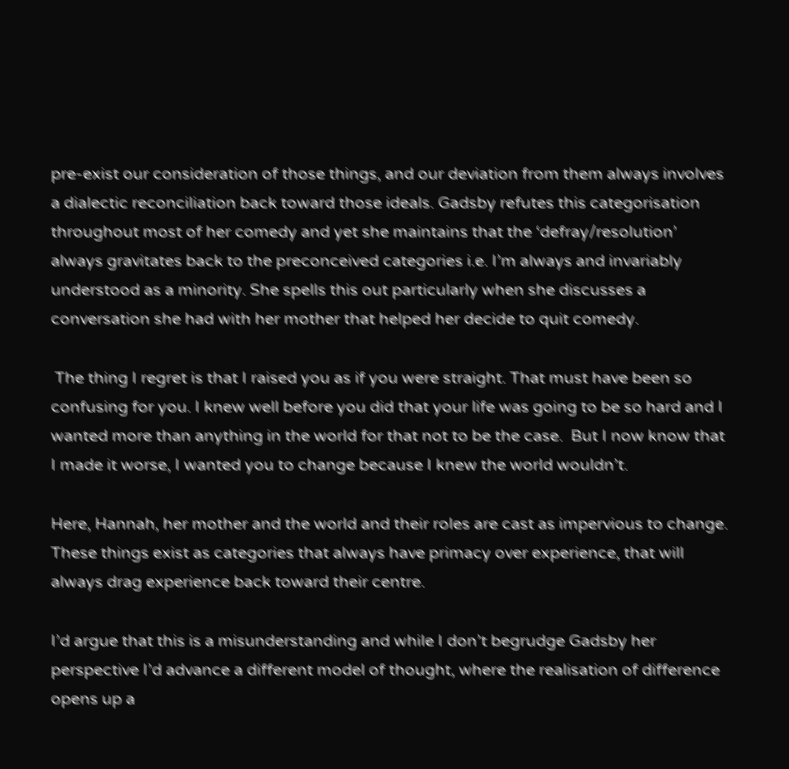pre-exist our consideration of those things, and our deviation from them always involves a dialectic reconciliation back toward those ideals. Gadsby refutes this categorisation throughout most of her comedy and yet she maintains that the ‘defray/resolution’ always gravitates back to the preconceived categories i.e. I’m always and invariably understood as a minority. She spells this out particularly when she discusses a conversation she had with her mother that helped her decide to quit comedy.

 The thing I regret is that I raised you as if you were straight. That must have been so confusing for you. I knew well before you did that your life was going to be so hard and I wanted more than anything in the world for that not to be the case.  But I now know that I made it worse, I wanted you to change because I knew the world wouldn’t.

Here, Hannah, her mother and the world and their roles are cast as impervious to change. These things exist as categories that always have primacy over experience, that will always drag experience back toward their centre.

I’d argue that this is a misunderstanding and while I don’t begrudge Gadsby her perspective I’d advance a different model of thought, where the realisation of difference opens up a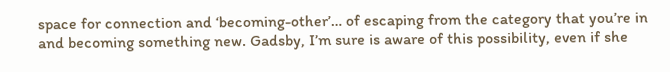space for connection and ‘becoming-other’… of escaping from the category that you’re in and becoming something new. Gadsby, I’m sure is aware of this possibility, even if she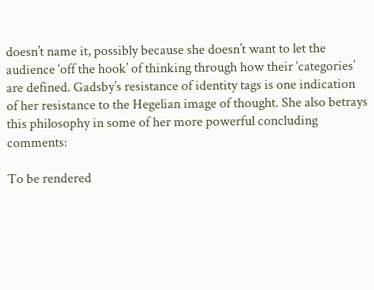doesn’t name it, possibly because she doesn’t want to let the audience ‘off the hook’ of thinking through how their ‘categories’ are defined. Gadsby’s resistance of identity tags is one indication of her resistance to the Hegelian image of thought. She also betrays this philosophy in some of her more powerful concluding comments:

To be rendered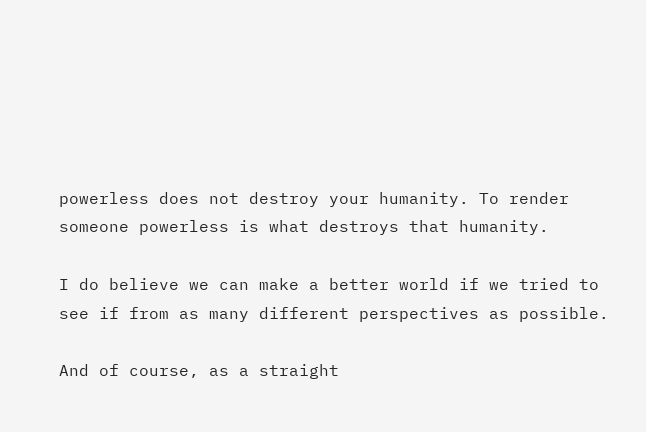powerless does not destroy your humanity. To render someone powerless is what destroys that humanity.

I do believe we can make a better world if we tried to see if from as many different perspectives as possible.

And of course, as a straight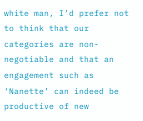white man, I’d prefer not to think that our categories are non-negotiable and that an engagement such as ‘Nanette’ can indeed be productive of new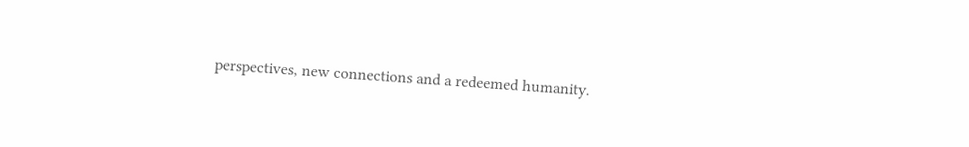perspectives, new connections and a redeemed humanity.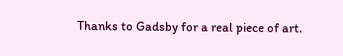Thanks to Gadsby for a real piece of art.